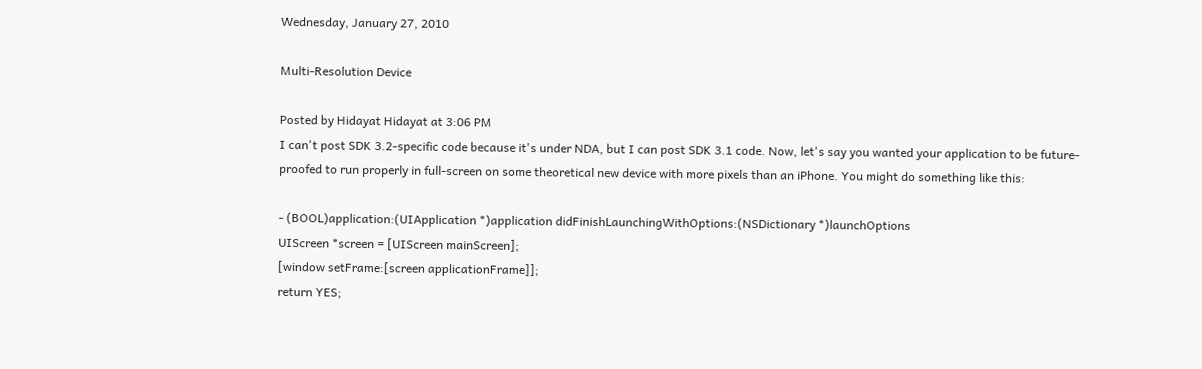Wednesday, January 27, 2010

Multi-Resolution Device

Posted by Hidayat Hidayat at 3:06 PM
I can't post SDK 3.2-specific code because it's under NDA, but I can post SDK 3.1 code. Now, let's say you wanted your application to be future-proofed to run properly in full-screen on some theoretical new device with more pixels than an iPhone. You might do something like this:

- (BOOL)application:(UIApplication *)application didFinishLaunchingWithOptions:(NSDictionary *)launchOptions
UIScreen *screen = [UIScreen mainScreen];
[window setFrame:[screen applicationFrame]];
return YES;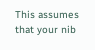This assumes that your nib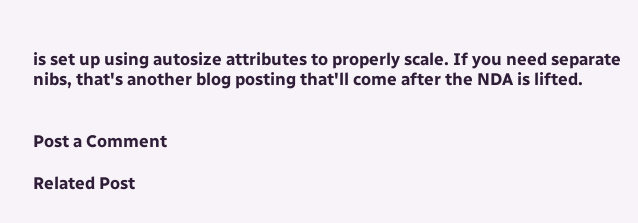is set up using autosize attributes to properly scale. If you need separate nibs, that's another blog posting that'll come after the NDA is lifted.


Post a Comment

Related Post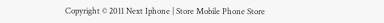Copyright © 2011 Next Iphone | Store Mobile Phone Store